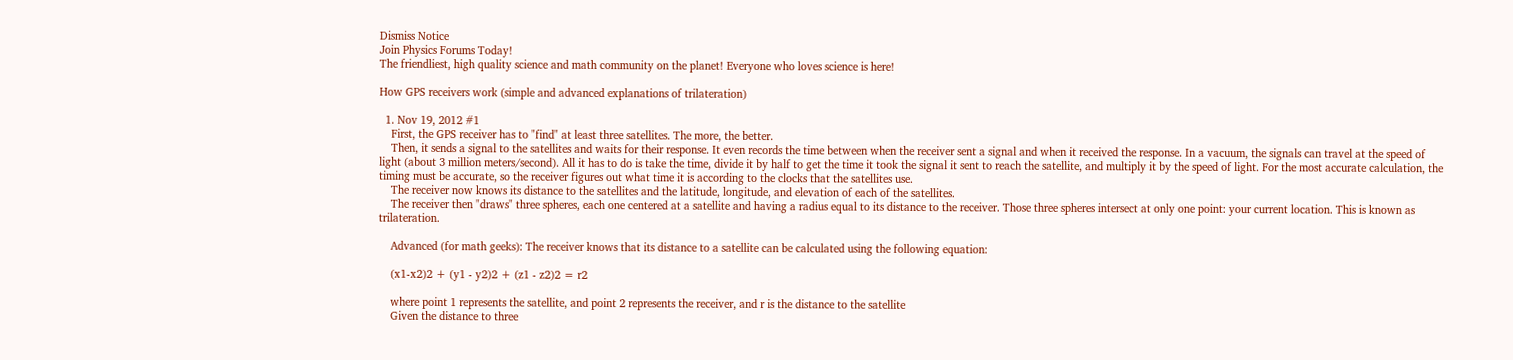Dismiss Notice
Join Physics Forums Today!
The friendliest, high quality science and math community on the planet! Everyone who loves science is here!

How GPS receivers work (simple and advanced explanations of trilateration)

  1. Nov 19, 2012 #1
    First, the GPS receiver has to "find" at least three satellites. The more, the better.
    Then, it sends a signal to the satellites and waits for their response. It even records the time between when the receiver sent a signal and when it received the response. In a vacuum, the signals can travel at the speed of light (about 3 million meters/second). All it has to do is take the time, divide it by half to get the time it took the signal it sent to reach the satellite, and multiply it by the speed of light. For the most accurate calculation, the timing must be accurate, so the receiver figures out what time it is according to the clocks that the satellites use.
    The receiver now knows its distance to the satellites and the latitude, longitude, and elevation of each of the satellites.
    The receiver then "draws" three spheres, each one centered at a satellite and having a radius equal to its distance to the receiver. Those three spheres intersect at only one point: your current location. This is known as trilateration.

    Advanced (for math geeks): The receiver knows that its distance to a satellite can be calculated using the following equation:

    (x1-x2)2 + (y1 - y2)2 + (z1 - z2)2 = r2

    where point 1 represents the satellite, and point 2 represents the receiver, and r is the distance to the satellite
    Given the distance to three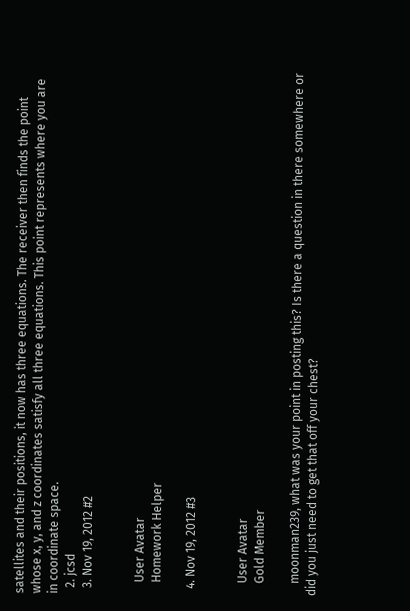satellites and their positions, it now has three equations. The receiver then finds the point whose x, y, and z coordinates satisfy all three equations. This point represents where you are in coordinate space.
  2. jcsd
  3. Nov 19, 2012 #2


    User Avatar
    Homework Helper

  4. Nov 19, 2012 #3


    User Avatar
    Gold Member

    moonman239, what was your point in posting this? Is there a question in there somewhere or did you just need to get that off your chest?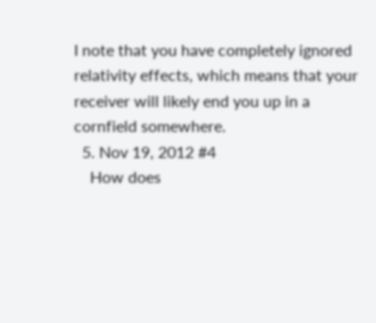I note that you have completely ignored relativity effects, which means that your receiver will likely end you up in a cornfield somewhere.
  5. Nov 19, 2012 #4
    How does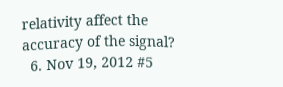relativity affect the accuracy of the signal?
  6. Nov 19, 2012 #5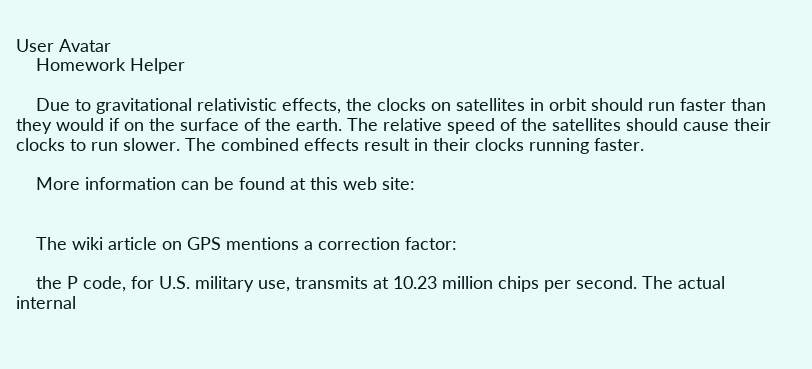User Avatar
    Homework Helper

    Due to gravitational relativistic effects, the clocks on satellites in orbit should run faster than they would if on the surface of the earth. The relative speed of the satellites should cause their clocks to run slower. The combined effects result in their clocks running faster.

    More information can be found at this web site:


    The wiki article on GPS mentions a correction factor:

    the P code, for U.S. military use, transmits at 10.23 million chips per second. The actual internal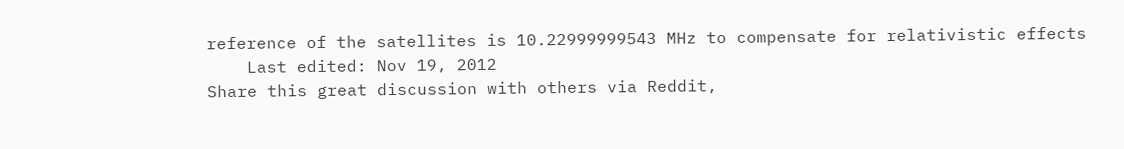reference of the satellites is 10.22999999543 MHz to compensate for relativistic effects
    Last edited: Nov 19, 2012
Share this great discussion with others via Reddit,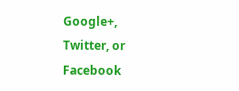Google+, Twitter, or Facebook